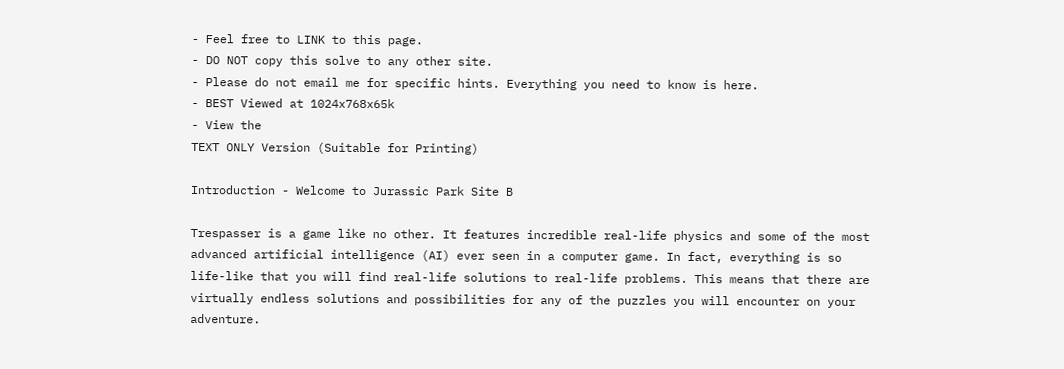- Feel free to LINK to this page.
- DO NOT copy this solve to any other site.
- Please do not email me for specific hints. Everything you need to know is here.
- BEST Viewed at 1024x768x65k
- View the
TEXT ONLY Version (Suitable for Printing)

Introduction - Welcome to Jurassic Park Site B

Trespasser is a game like no other. It features incredible real-life physics and some of the most advanced artificial intelligence (AI) ever seen in a computer game. In fact, everything is so life-like that you will find real-life solutions to real-life problems. This means that there are virtually endless solutions and possibilities for any of the puzzles you will encounter on your adventure.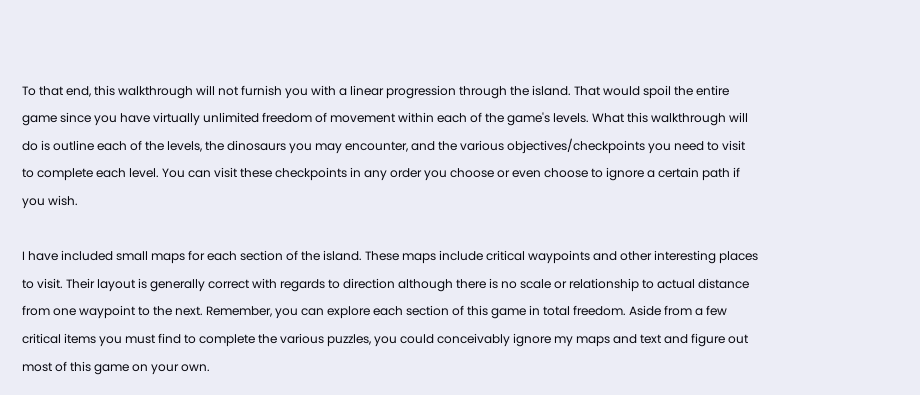To that end, this walkthrough will not furnish you with a linear progression through the island. That would spoil the entire game since you have virtually unlimited freedom of movement within each of the game's levels. What this walkthrough will do is outline each of the levels, the dinosaurs you may encounter, and the various objectives/checkpoints you need to visit to complete each level. You can visit these checkpoints in any order you choose or even choose to ignore a certain path if you wish.

I have included small maps for each section of the island. These maps include critical waypoints and other interesting places to visit. Their layout is generally correct with regards to direction although there is no scale or relationship to actual distance from one waypoint to the next. Remember, you can explore each section of this game in total freedom. Aside from a few critical items you must find to complete the various puzzles, you could conceivably ignore my maps and text and figure out most of this game on your own.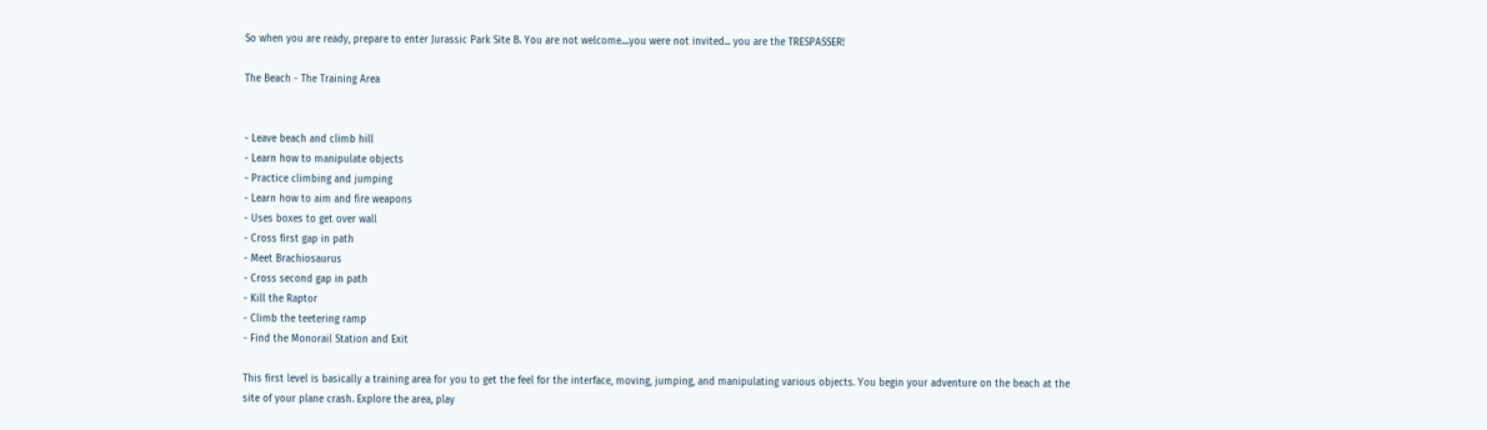So when you are ready, prepare to enter Jurassic Park Site B. You are not welcome....you were not invited... you are the TRESPASSER!

The Beach - The Training Area


- Leave beach and climb hill
- Learn how to manipulate objects
- Practice climbing and jumping
- Learn how to aim and fire weapons
- Uses boxes to get over wall
- Cross first gap in path
- Meet Brachiosaurus
- Cross second gap in path
- Kill the Raptor
- Climb the teetering ramp
- Find the Monorail Station and Exit

This first level is basically a training area for you to get the feel for the interface, moving, jumping, and manipulating various objects. You begin your adventure on the beach at the site of your plane crash. Explore the area, play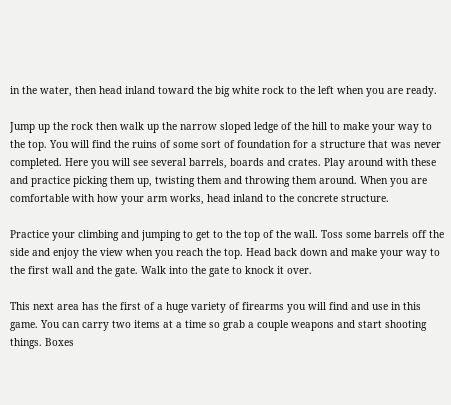in the water, then head inland toward the big white rock to the left when you are ready.

Jump up the rock then walk up the narrow sloped ledge of the hill to make your way to the top. You will find the ruins of some sort of foundation for a structure that was never completed. Here you will see several barrels, boards and crates. Play around with these and practice picking them up, twisting them and throwing them around. When you are comfortable with how your arm works, head inland to the concrete structure.

Practice your climbing and jumping to get to the top of the wall. Toss some barrels off the side and enjoy the view when you reach the top. Head back down and make your way to the first wall and the gate. Walk into the gate to knock it over.

This next area has the first of a huge variety of firearms you will find and use in this game. You can carry two items at a time so grab a couple weapons and start shooting things. Boxes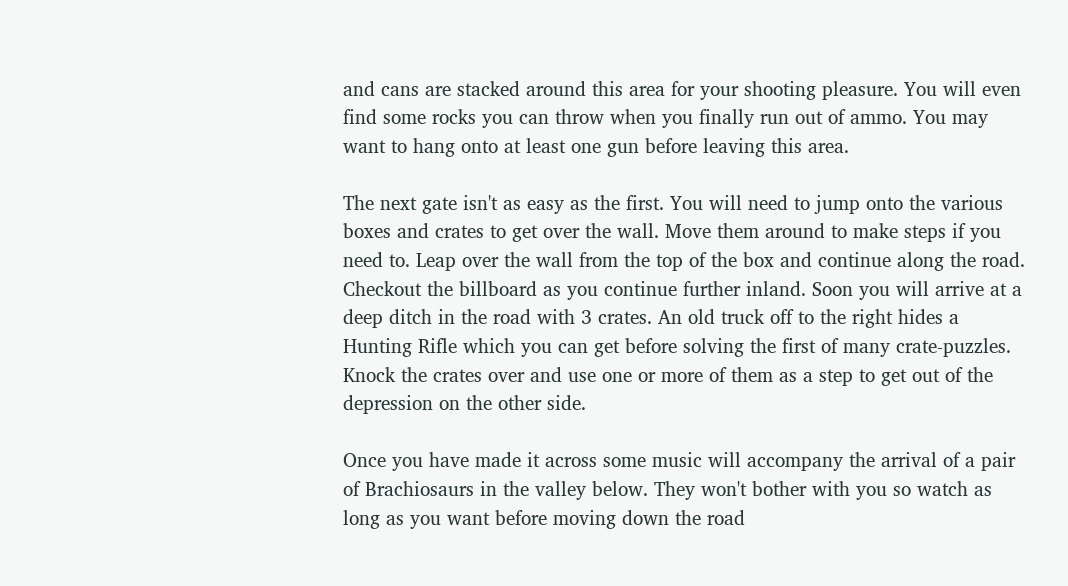and cans are stacked around this area for your shooting pleasure. You will even find some rocks you can throw when you finally run out of ammo. You may want to hang onto at least one gun before leaving this area.

The next gate isn't as easy as the first. You will need to jump onto the various boxes and crates to get over the wall. Move them around to make steps if you need to. Leap over the wall from the top of the box and continue along the road. Checkout the billboard as you continue further inland. Soon you will arrive at a deep ditch in the road with 3 crates. An old truck off to the right hides a Hunting Rifle which you can get before solving the first of many crate-puzzles. Knock the crates over and use one or more of them as a step to get out of the depression on the other side.

Once you have made it across some music will accompany the arrival of a pair of Brachiosaurs in the valley below. They won't bother with you so watch as long as you want before moving down the road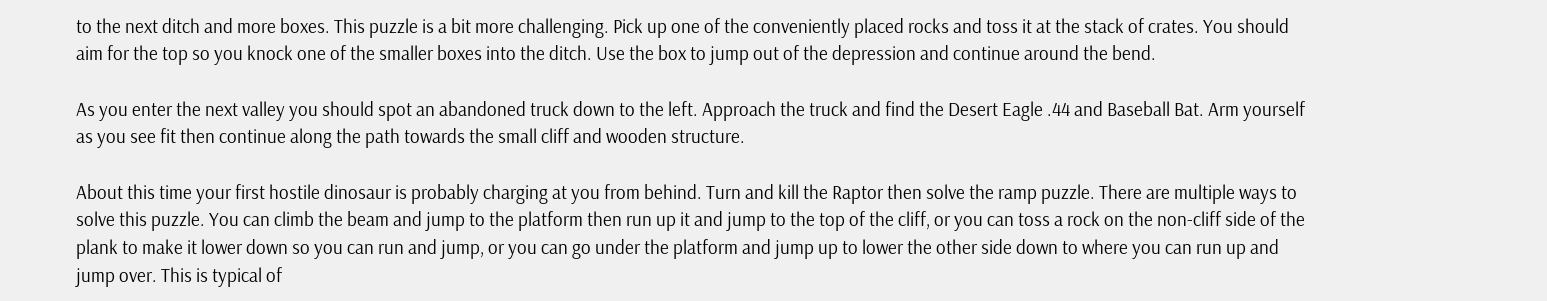to the next ditch and more boxes. This puzzle is a bit more challenging. Pick up one of the conveniently placed rocks and toss it at the stack of crates. You should aim for the top so you knock one of the smaller boxes into the ditch. Use the box to jump out of the depression and continue around the bend.

As you enter the next valley you should spot an abandoned truck down to the left. Approach the truck and find the Desert Eagle .44 and Baseball Bat. Arm yourself as you see fit then continue along the path towards the small cliff and wooden structure.

About this time your first hostile dinosaur is probably charging at you from behind. Turn and kill the Raptor then solve the ramp puzzle. There are multiple ways to solve this puzzle. You can climb the beam and jump to the platform then run up it and jump to the top of the cliff, or you can toss a rock on the non-cliff side of the plank to make it lower down so you can run and jump, or you can go under the platform and jump up to lower the other side down to where you can run up and jump over. This is typical of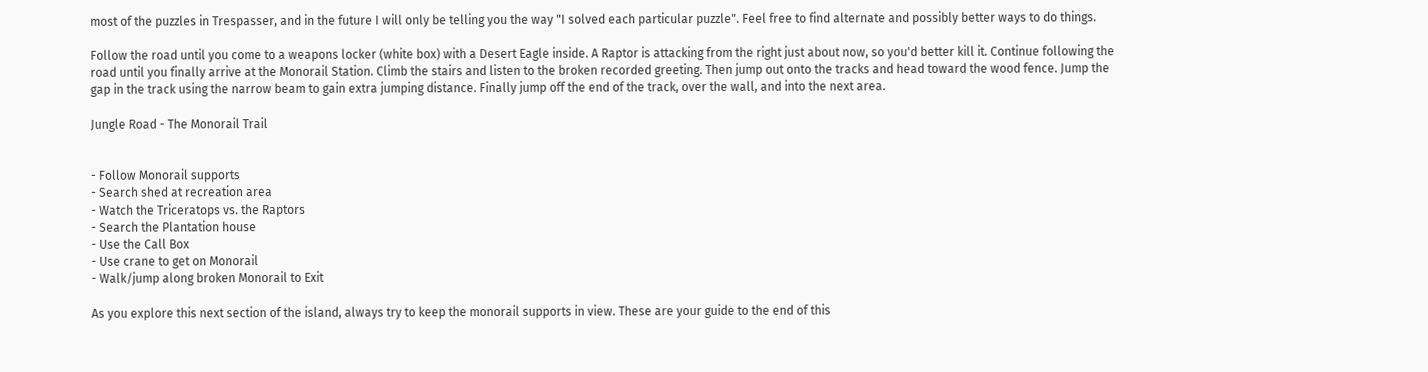most of the puzzles in Trespasser, and in the future I will only be telling you the way "I solved each particular puzzle". Feel free to find alternate and possibly better ways to do things.

Follow the road until you come to a weapons locker (white box) with a Desert Eagle inside. A Raptor is attacking from the right just about now, so you'd better kill it. Continue following the road until you finally arrive at the Monorail Station. Climb the stairs and listen to the broken recorded greeting. Then jump out onto the tracks and head toward the wood fence. Jump the gap in the track using the narrow beam to gain extra jumping distance. Finally jump off the end of the track, over the wall, and into the next area.

Jungle Road - The Monorail Trail


- Follow Monorail supports
- Search shed at recreation area
- Watch the Triceratops vs. the Raptors
- Search the Plantation house
- Use the Call Box
- Use crane to get on Monorail
- Walk/jump along broken Monorail to Exit

As you explore this next section of the island, always try to keep the monorail supports in view. These are your guide to the end of this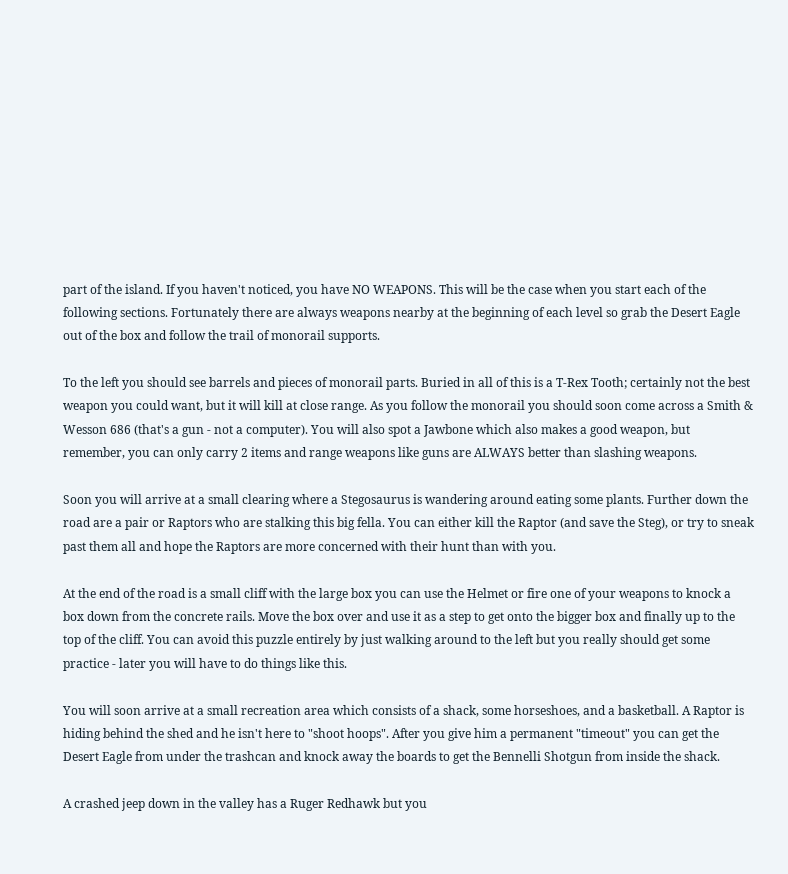part of the island. If you haven't noticed, you have NO WEAPONS. This will be the case when you start each of the following sections. Fortunately there are always weapons nearby at the beginning of each level so grab the Desert Eagle out of the box and follow the trail of monorail supports.

To the left you should see barrels and pieces of monorail parts. Buried in all of this is a T-Rex Tooth; certainly not the best weapon you could want, but it will kill at close range. As you follow the monorail you should soon come across a Smith & Wesson 686 (that's a gun - not a computer). You will also spot a Jawbone which also makes a good weapon, but remember, you can only carry 2 items and range weapons like guns are ALWAYS better than slashing weapons.

Soon you will arrive at a small clearing where a Stegosaurus is wandering around eating some plants. Further down the road are a pair or Raptors who are stalking this big fella. You can either kill the Raptor (and save the Steg), or try to sneak past them all and hope the Raptors are more concerned with their hunt than with you.

At the end of the road is a small cliff with the large box you can use the Helmet or fire one of your weapons to knock a box down from the concrete rails. Move the box over and use it as a step to get onto the bigger box and finally up to the top of the cliff. You can avoid this puzzle entirely by just walking around to the left but you really should get some practice - later you will have to do things like this.

You will soon arrive at a small recreation area which consists of a shack, some horseshoes, and a basketball. A Raptor is hiding behind the shed and he isn't here to "shoot hoops". After you give him a permanent "timeout" you can get the Desert Eagle from under the trashcan and knock away the boards to get the Bennelli Shotgun from inside the shack.

A crashed jeep down in the valley has a Ruger Redhawk but you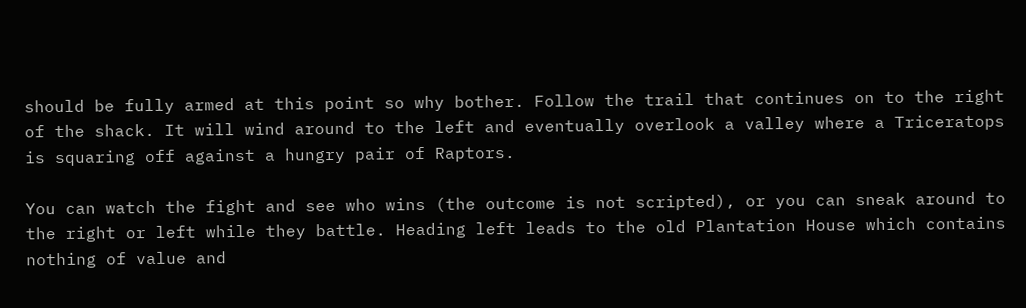should be fully armed at this point so why bother. Follow the trail that continues on to the right of the shack. It will wind around to the left and eventually overlook a valley where a Triceratops is squaring off against a hungry pair of Raptors.

You can watch the fight and see who wins (the outcome is not scripted), or you can sneak around to the right or left while they battle. Heading left leads to the old Plantation House which contains nothing of value and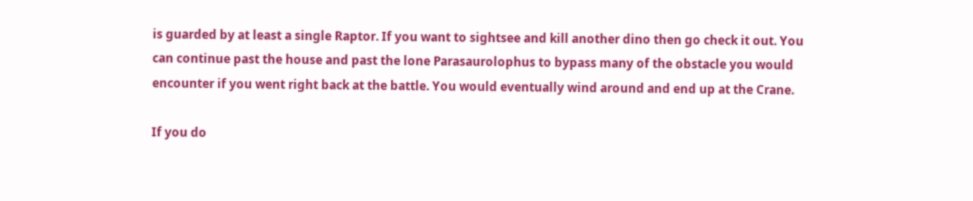is guarded by at least a single Raptor. If you want to sightsee and kill another dino then go check it out. You can continue past the house and past the lone Parasaurolophus to bypass many of the obstacle you would encounter if you went right back at the battle. You would eventually wind around and end up at the Crane.

If you do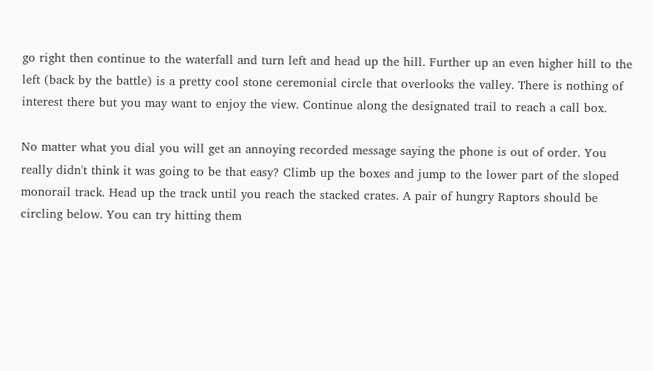go right then continue to the waterfall and turn left and head up the hill. Further up an even higher hill to the left (back by the battle) is a pretty cool stone ceremonial circle that overlooks the valley. There is nothing of interest there but you may want to enjoy the view. Continue along the designated trail to reach a call box.

No matter what you dial you will get an annoying recorded message saying the phone is out of order. You really didn't think it was going to be that easy? Climb up the boxes and jump to the lower part of the sloped monorail track. Head up the track until you reach the stacked crates. A pair of hungry Raptors should be circling below. You can try hitting them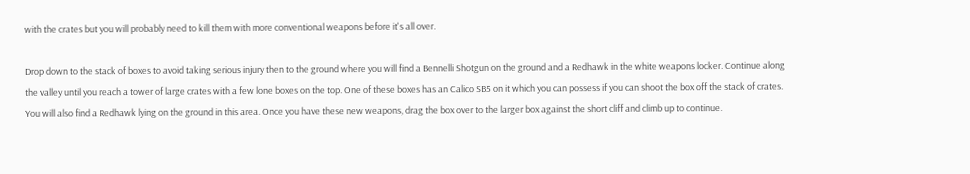with the crates but you will probably need to kill them with more conventional weapons before it's all over.

Drop down to the stack of boxes to avoid taking serious injury then to the ground where you will find a Bennelli Shotgun on the ground and a Redhawk in the white weapons locker. Continue along the valley until you reach a tower of large crates with a few lone boxes on the top. One of these boxes has an Calico SB5 on it which you can possess if you can shoot the box off the stack of crates. You will also find a Redhawk lying on the ground in this area. Once you have these new weapons, drag the box over to the larger box against the short cliff and climb up to continue.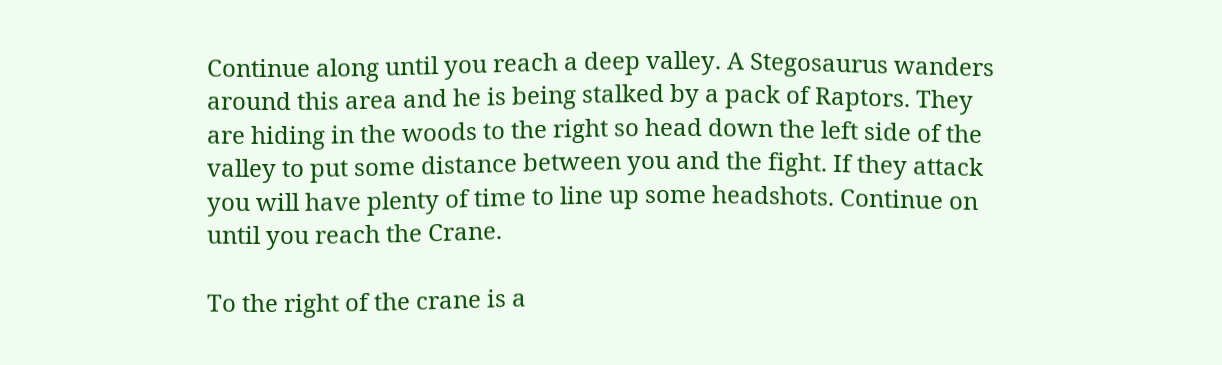Continue along until you reach a deep valley. A Stegosaurus wanders around this area and he is being stalked by a pack of Raptors. They are hiding in the woods to the right so head down the left side of the valley to put some distance between you and the fight. If they attack you will have plenty of time to line up some headshots. Continue on until you reach the Crane.

To the right of the crane is a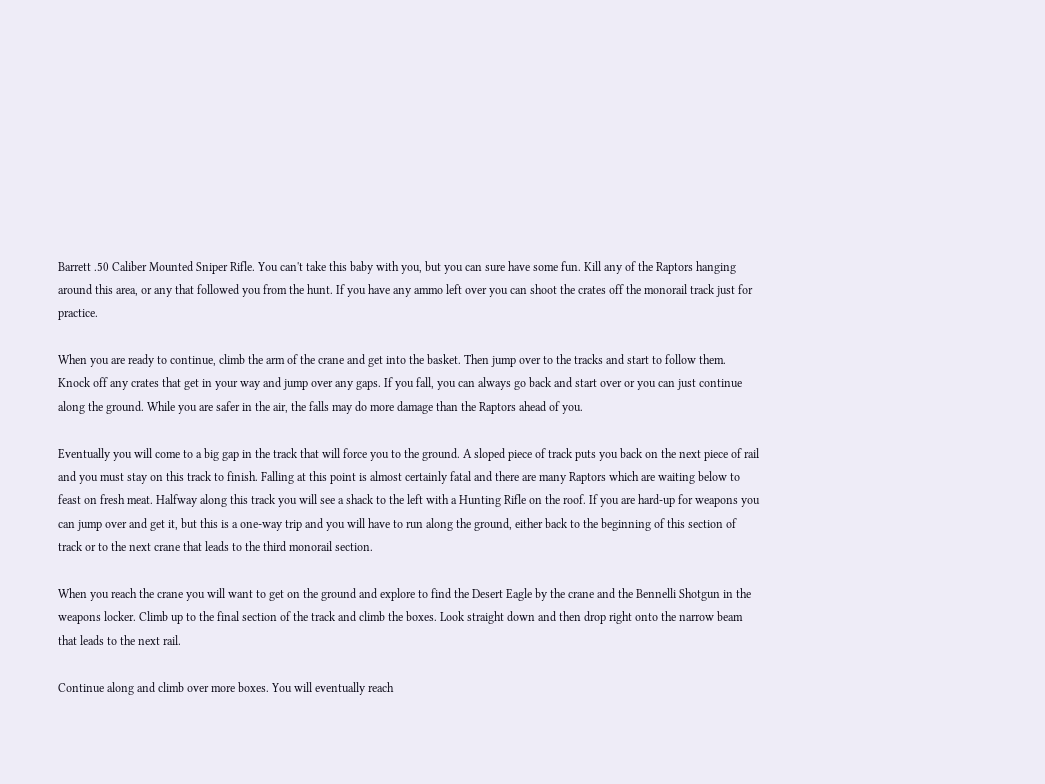Barrett .50 Caliber Mounted Sniper Rifle. You can't take this baby with you, but you can sure have some fun. Kill any of the Raptors hanging around this area, or any that followed you from the hunt. If you have any ammo left over you can shoot the crates off the monorail track just for practice.

When you are ready to continue, climb the arm of the crane and get into the basket. Then jump over to the tracks and start to follow them. Knock off any crates that get in your way and jump over any gaps. If you fall, you can always go back and start over or you can just continue along the ground. While you are safer in the air, the falls may do more damage than the Raptors ahead of you.

Eventually you will come to a big gap in the track that will force you to the ground. A sloped piece of track puts you back on the next piece of rail and you must stay on this track to finish. Falling at this point is almost certainly fatal and there are many Raptors which are waiting below to feast on fresh meat. Halfway along this track you will see a shack to the left with a Hunting Rifle on the roof. If you are hard-up for weapons you can jump over and get it, but this is a one-way trip and you will have to run along the ground, either back to the beginning of this section of track or to the next crane that leads to the third monorail section.

When you reach the crane you will want to get on the ground and explore to find the Desert Eagle by the crane and the Bennelli Shotgun in the weapons locker. Climb up to the final section of the track and climb the boxes. Look straight down and then drop right onto the narrow beam that leads to the next rail.

Continue along and climb over more boxes. You will eventually reach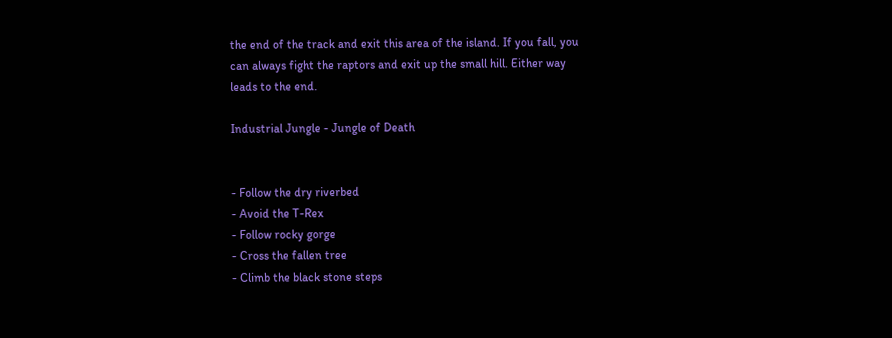the end of the track and exit this area of the island. If you fall, you can always fight the raptors and exit up the small hill. Either way leads to the end.

Industrial Jungle - Jungle of Death


- Follow the dry riverbed
- Avoid the T-Rex
- Follow rocky gorge
- Cross the fallen tree
- Climb the black stone steps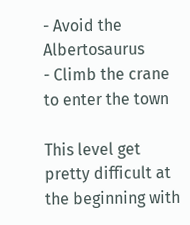- Avoid the Albertosaurus
- Climb the crane to enter the town

This level get pretty difficult at the beginning with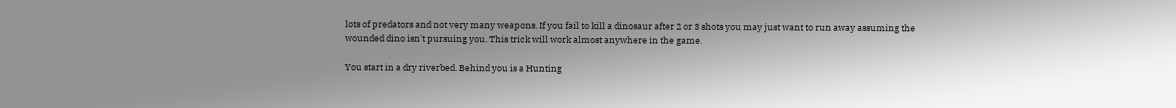lots of predators and not very many weapons. If you fail to kill a dinosaur after 2 or 3 shots you may just want to run away assuming the wounded dino isn't pursuing you. This trick will work almost anywhere in the game.

You start in a dry riverbed. Behind you is a Hunting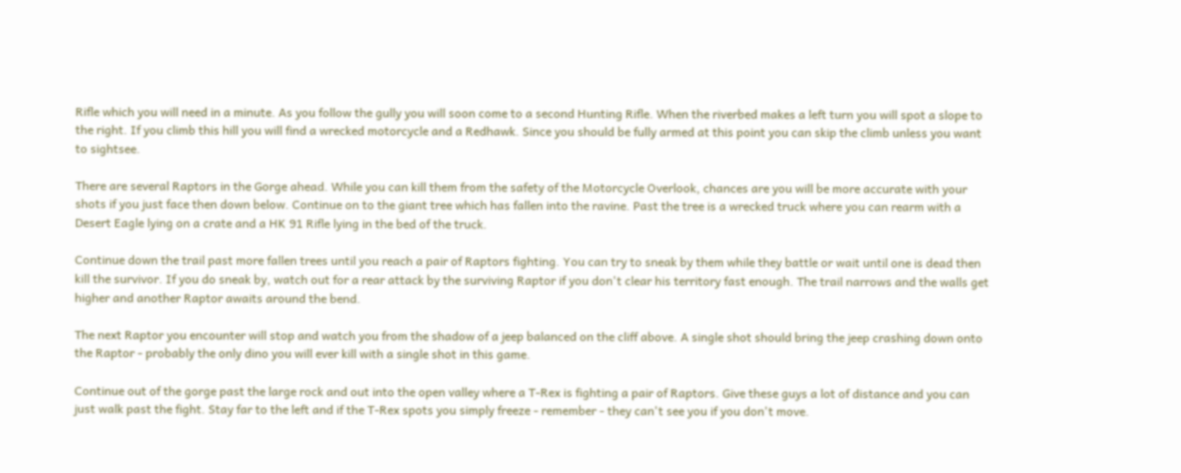Rifle which you will need in a minute. As you follow the gully you will soon come to a second Hunting Rifle. When the riverbed makes a left turn you will spot a slope to the right. If you climb this hill you will find a wrecked motorcycle and a Redhawk. Since you should be fully armed at this point you can skip the climb unless you want to sightsee.

There are several Raptors in the Gorge ahead. While you can kill them from the safety of the Motorcycle Overlook, chances are you will be more accurate with your shots if you just face then down below. Continue on to the giant tree which has fallen into the ravine. Past the tree is a wrecked truck where you can rearm with a Desert Eagle lying on a crate and a HK 91 Rifle lying in the bed of the truck.

Continue down the trail past more fallen trees until you reach a pair of Raptors fighting. You can try to sneak by them while they battle or wait until one is dead then kill the survivor. If you do sneak by, watch out for a rear attack by the surviving Raptor if you don't clear his territory fast enough. The trail narrows and the walls get higher and another Raptor awaits around the bend.

The next Raptor you encounter will stop and watch you from the shadow of a jeep balanced on the cliff above. A single shot should bring the jeep crashing down onto the Raptor - probably the only dino you will ever kill with a single shot in this game.

Continue out of the gorge past the large rock and out into the open valley where a T-Rex is fighting a pair of Raptors. Give these guys a lot of distance and you can just walk past the fight. Stay far to the left and if the T-Rex spots you simply freeze - remember - they can't see you if you don't move.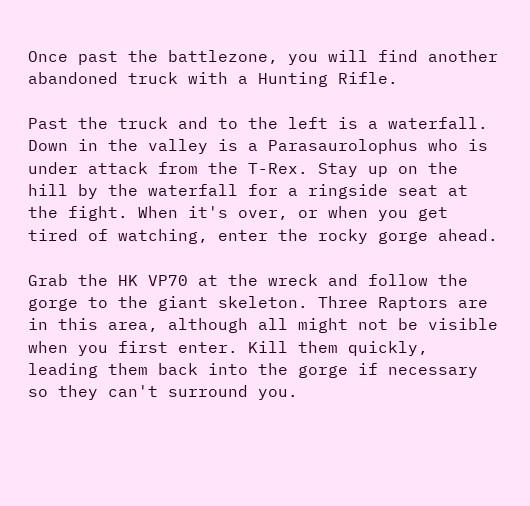Once past the battlezone, you will find another abandoned truck with a Hunting Rifle.

Past the truck and to the left is a waterfall. Down in the valley is a Parasaurolophus who is under attack from the T-Rex. Stay up on the hill by the waterfall for a ringside seat at the fight. When it's over, or when you get tired of watching, enter the rocky gorge ahead.

Grab the HK VP70 at the wreck and follow the gorge to the giant skeleton. Three Raptors are in this area, although all might not be visible when you first enter. Kill them quickly, leading them back into the gorge if necessary so they can't surround you.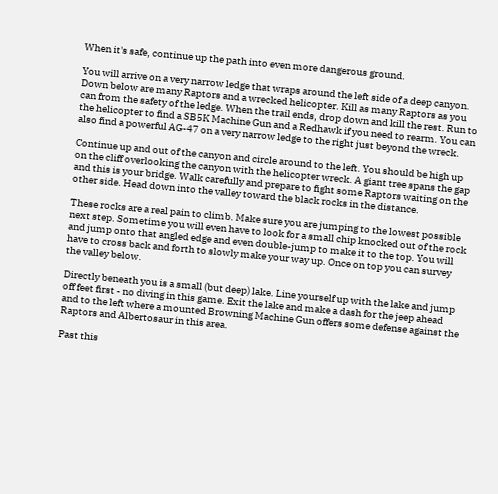When it's safe, continue up the path into even more dangerous ground.

You will arrive on a very narrow ledge that wraps around the left side of a deep canyon. Down below are many Raptors and a wrecked helicopter. Kill as many Raptors as you can from the safety of the ledge. When the trail ends, drop down and kill the rest. Run to the helicopter to find a SB5K Machine Gun and a Redhawk if you need to rearm. You can also find a powerful AG-47 on a very narrow ledge to the right just beyond the wreck.

Continue up and out of the canyon and circle around to the left. You should be high up on the cliff overlooking the canyon with the helicopter wreck. A giant tree spans the gap and this is your bridge. Walk carefully and prepare to fight some Raptors waiting on the other side. Head down into the valley toward the black rocks in the distance.

These rocks are a real pain to climb. Make sure you are jumping to the lowest possible next step. Sometime you will even have to look for a small chip knocked out of the rock and jump onto that angled edge and even double-jump to make it to the top. You will have to cross back and forth to slowly make your way up. Once on top you can survey the valley below.

Directly beneath you is a small (but deep) lake. Line yourself up with the lake and jump off feet first - no diving in this game. Exit the lake and make a dash for the jeep ahead and to the left where a mounted Browning Machine Gun offers some defense against the Raptors and Albertosaur in this area.

Past this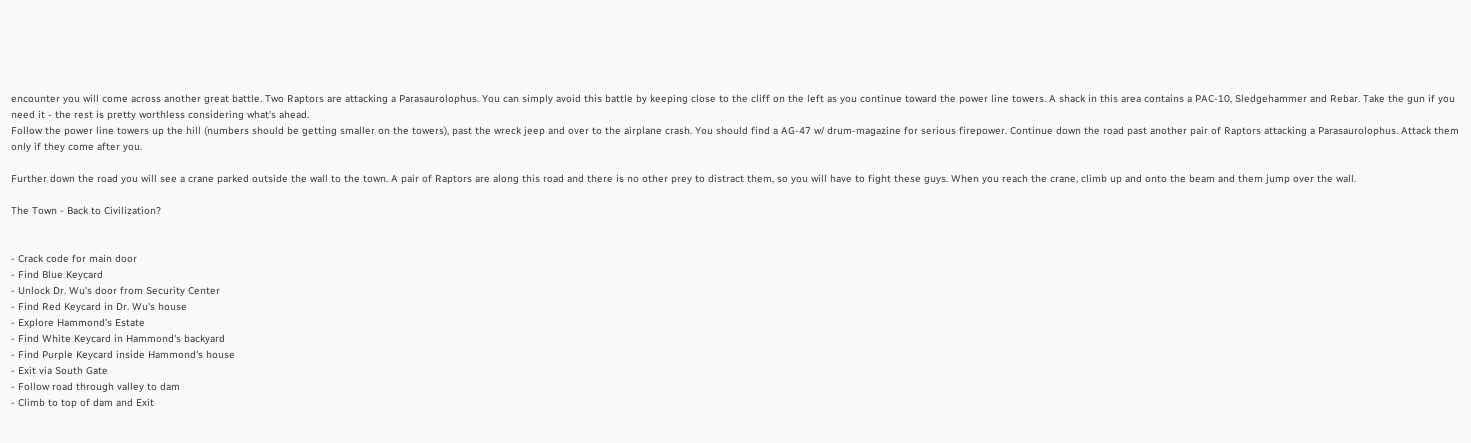encounter you will come across another great battle. Two Raptors are attacking a Parasaurolophus. You can simply avoid this battle by keeping close to the cliff on the left as you continue toward the power line towers. A shack in this area contains a PAC-10, Sledgehammer and Rebar. Take the gun if you need it - the rest is pretty worthless considering what's ahead.
Follow the power line towers up the hill (numbers should be getting smaller on the towers), past the wreck jeep and over to the airplane crash. You should find a AG-47 w/ drum-magazine for serious firepower. Continue down the road past another pair of Raptors attacking a Parasaurolophus. Attack them only if they come after you.

Further down the road you will see a crane parked outside the wall to the town. A pair of Raptors are along this road and there is no other prey to distract them, so you will have to fight these guys. When you reach the crane, climb up and onto the beam and them jump over the wall.

The Town - Back to Civilization?


- Crack code for main door
- Find Blue Keycard
- Unlock Dr. Wu's door from Security Center
- Find Red Keycard in Dr. Wu's house
- Explore Hammond's Estate
- Find White Keycard in Hammond's backyard
- Find Purple Keycard inside Hammond's house
- Exit via South Gate
- Follow road through valley to dam
- Climb to top of dam and Exit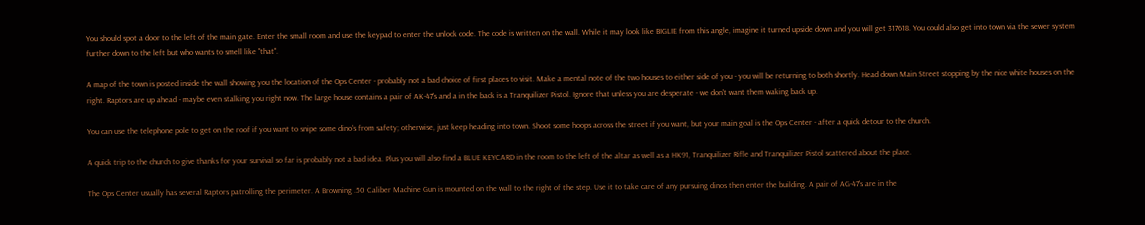You should spot a door to the left of the main gate. Enter the small room and use the keypad to enter the unlock code. The code is written on the wall. While it may look like BIGLIE from this angle, imagine it turned upside down and you will get 317618. You could also get into town via the sewer system further down to the left but who wants to smell like "that".

A map of the town is posted inside the wall showing you the location of the Ops Center - probably not a bad choice of first places to visit. Make a mental note of the two houses to either side of you - you will be returning to both shortly. Head down Main Street stopping by the nice white houses on the right. Raptors are up ahead - maybe even stalking you right now. The large house contains a pair of AK-47's and a in the back is a Tranquilizer Pistol. Ignore that unless you are desperate - we don't want them waking back up.

You can use the telephone pole to get on the roof if you want to snipe some dino's from safety; otherwise, just keep heading into town. Shoot some hoops across the street if you want, but your main goal is the Ops Center - after a quick detour to the church.

A quick trip to the church to give thanks for your survival so far is probably not a bad idea. Plus you will also find a BLUE KEYCARD in the room to the left of the altar as well as a HK91, Tranquilizer Rifle and Tranquilizer Pistol scattered about the place.

The Ops Center usually has several Raptors patrolling the perimeter. A Browning .50 Caliber Machine Gun is mounted on the wall to the right of the step. Use it to take care of any pursuing dinos then enter the building. A pair of AG-47's are in the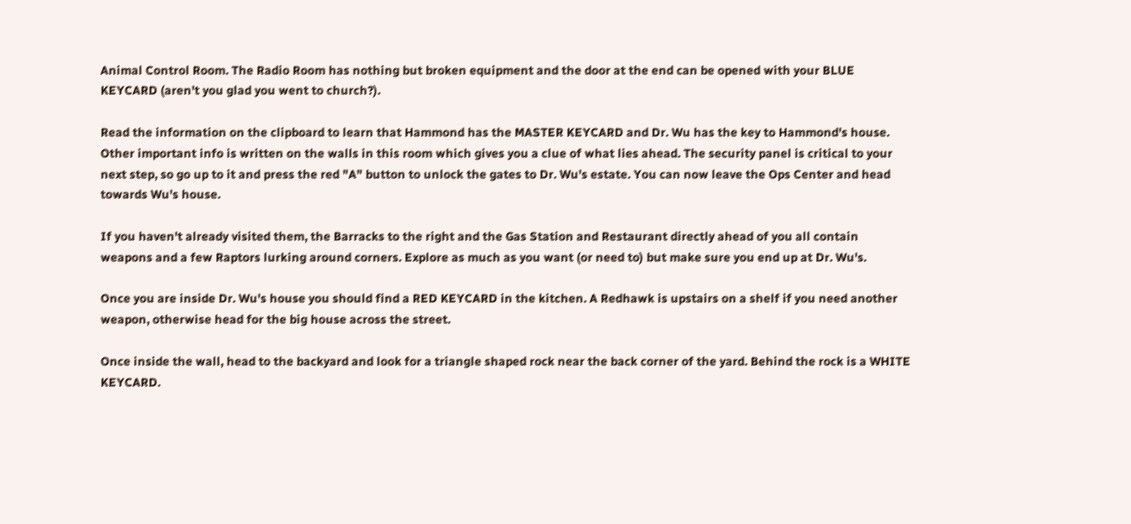Animal Control Room. The Radio Room has nothing but broken equipment and the door at the end can be opened with your BLUE KEYCARD (aren't you glad you went to church?).

Read the information on the clipboard to learn that Hammond has the MASTER KEYCARD and Dr. Wu has the key to Hammond's house. Other important info is written on the walls in this room which gives you a clue of what lies ahead. The security panel is critical to your next step, so go up to it and press the red "A" button to unlock the gates to Dr. Wu's estate. You can now leave the Ops Center and head towards Wu's house.

If you haven't already visited them, the Barracks to the right and the Gas Station and Restaurant directly ahead of you all contain weapons and a few Raptors lurking around corners. Explore as much as you want (or need to) but make sure you end up at Dr. Wu's.

Once you are inside Dr. Wu's house you should find a RED KEYCARD in the kitchen. A Redhawk is upstairs on a shelf if you need another weapon, otherwise head for the big house across the street.

Once inside the wall, head to the backyard and look for a triangle shaped rock near the back corner of the yard. Behind the rock is a WHITE KEYCARD.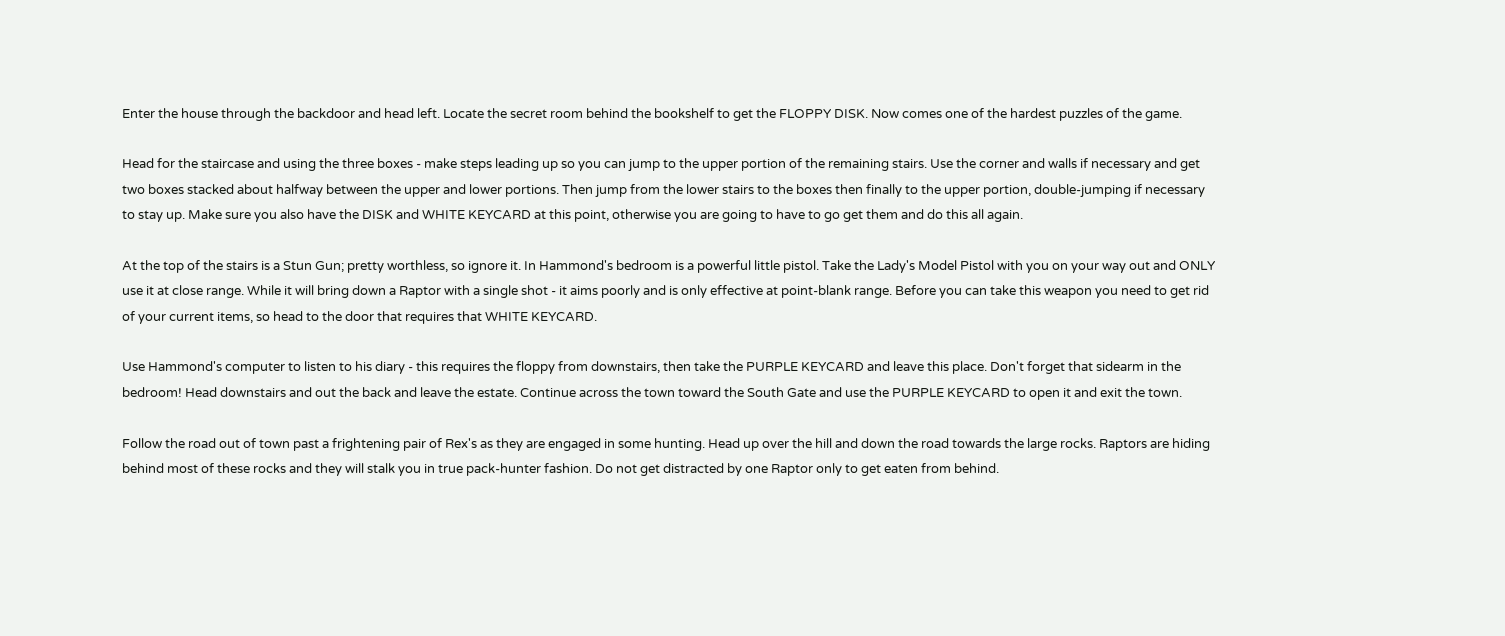Enter the house through the backdoor and head left. Locate the secret room behind the bookshelf to get the FLOPPY DISK. Now comes one of the hardest puzzles of the game.

Head for the staircase and using the three boxes - make steps leading up so you can jump to the upper portion of the remaining stairs. Use the corner and walls if necessary and get two boxes stacked about halfway between the upper and lower portions. Then jump from the lower stairs to the boxes then finally to the upper portion, double-jumping if necessary to stay up. Make sure you also have the DISK and WHITE KEYCARD at this point, otherwise you are going to have to go get them and do this all again.

At the top of the stairs is a Stun Gun; pretty worthless, so ignore it. In Hammond's bedroom is a powerful little pistol. Take the Lady's Model Pistol with you on your way out and ONLY use it at close range. While it will bring down a Raptor with a single shot - it aims poorly and is only effective at point-blank range. Before you can take this weapon you need to get rid of your current items, so head to the door that requires that WHITE KEYCARD.

Use Hammond's computer to listen to his diary - this requires the floppy from downstairs, then take the PURPLE KEYCARD and leave this place. Don't forget that sidearm in the bedroom! Head downstairs and out the back and leave the estate. Continue across the town toward the South Gate and use the PURPLE KEYCARD to open it and exit the town.

Follow the road out of town past a frightening pair of Rex's as they are engaged in some hunting. Head up over the hill and down the road towards the large rocks. Raptors are hiding behind most of these rocks and they will stalk you in true pack-hunter fashion. Do not get distracted by one Raptor only to get eaten from behind.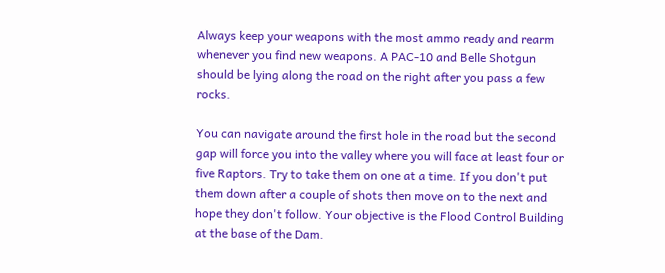Always keep your weapons with the most ammo ready and rearm whenever you find new weapons. A PAC-10 and Belle Shotgun should be lying along the road on the right after you pass a few rocks.

You can navigate around the first hole in the road but the second gap will force you into the valley where you will face at least four or five Raptors. Try to take them on one at a time. If you don't put them down after a couple of shots then move on to the next and hope they don't follow. Your objective is the Flood Control Building at the base of the Dam.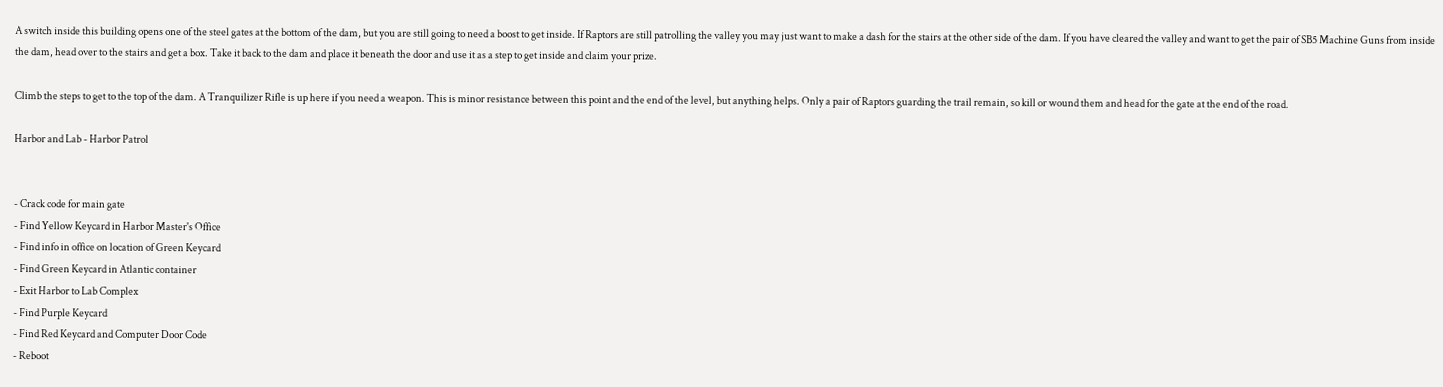A switch inside this building opens one of the steel gates at the bottom of the dam, but you are still going to need a boost to get inside. If Raptors are still patrolling the valley you may just want to make a dash for the stairs at the other side of the dam. If you have cleared the valley and want to get the pair of SB5 Machine Guns from inside the dam, head over to the stairs and get a box. Take it back to the dam and place it beneath the door and use it as a step to get inside and claim your prize.

Climb the steps to get to the top of the dam. A Tranquilizer Rifle is up here if you need a weapon. This is minor resistance between this point and the end of the level, but anything helps. Only a pair of Raptors guarding the trail remain, so kill or wound them and head for the gate at the end of the road.

Harbor and Lab - Harbor Patrol


- Crack code for main gate
- Find Yellow Keycard in Harbor Master's Office
- Find info in office on location of Green Keycard
- Find Green Keycard in Atlantic container
- Exit Harbor to Lab Complex
- Find Purple Keycard
- Find Red Keycard and Computer Door Code
- Reboot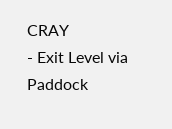CRAY
- Exit Level via Paddock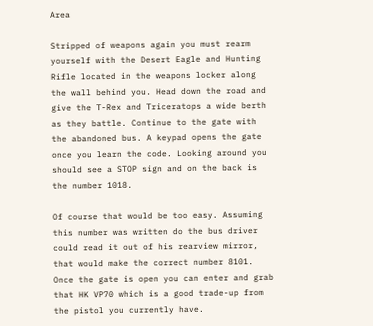Area

Stripped of weapons again you must rearm yourself with the Desert Eagle and Hunting Rifle located in the weapons locker along the wall behind you. Head down the road and give the T-Rex and Triceratops a wide berth as they battle. Continue to the gate with the abandoned bus. A keypad opens the gate once you learn the code. Looking around you should see a STOP sign and on the back is the number 1018.

Of course that would be too easy. Assuming this number was written do the bus driver could read it out of his rearview mirror, that would make the correct number 8101. Once the gate is open you can enter and grab that HK VP70 which is a good trade-up from the pistol you currently have.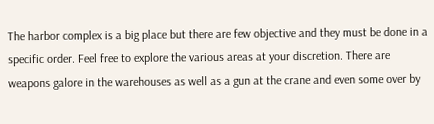The harbor complex is a big place but there are few objective and they must be done in a specific order. Feel free to explore the various areas at your discretion. There are weapons galore in the warehouses as well as a gun at the crane and even some over by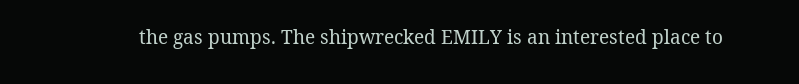the gas pumps. The shipwrecked EMILY is an interested place to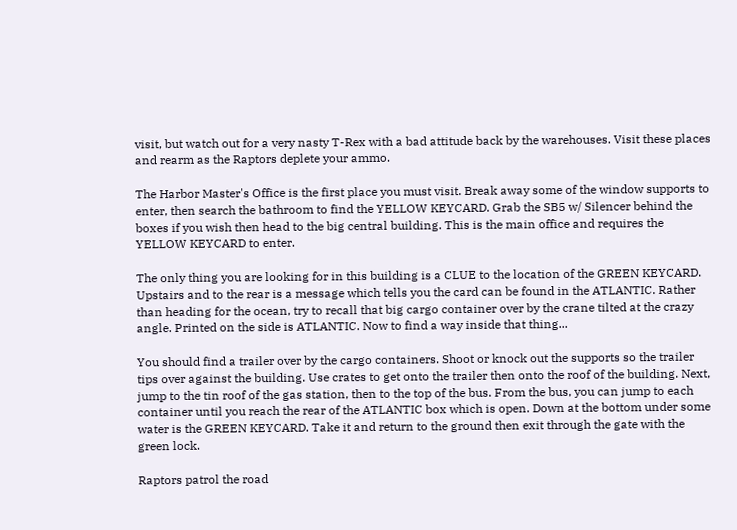visit, but watch out for a very nasty T-Rex with a bad attitude back by the warehouses. Visit these places and rearm as the Raptors deplete your ammo.

The Harbor Master's Office is the first place you must visit. Break away some of the window supports to enter, then search the bathroom to find the YELLOW KEYCARD. Grab the SB5 w/ Silencer behind the boxes if you wish then head to the big central building. This is the main office and requires the YELLOW KEYCARD to enter.

The only thing you are looking for in this building is a CLUE to the location of the GREEN KEYCARD. Upstairs and to the rear is a message which tells you the card can be found in the ATLANTIC. Rather than heading for the ocean, try to recall that big cargo container over by the crane tilted at the crazy angle. Printed on the side is ATLANTIC. Now to find a way inside that thing...

You should find a trailer over by the cargo containers. Shoot or knock out the supports so the trailer tips over against the building. Use crates to get onto the trailer then onto the roof of the building. Next, jump to the tin roof of the gas station, then to the top of the bus. From the bus, you can jump to each container until you reach the rear of the ATLANTIC box which is open. Down at the bottom under some water is the GREEN KEYCARD. Take it and return to the ground then exit through the gate with the green lock.

Raptors patrol the road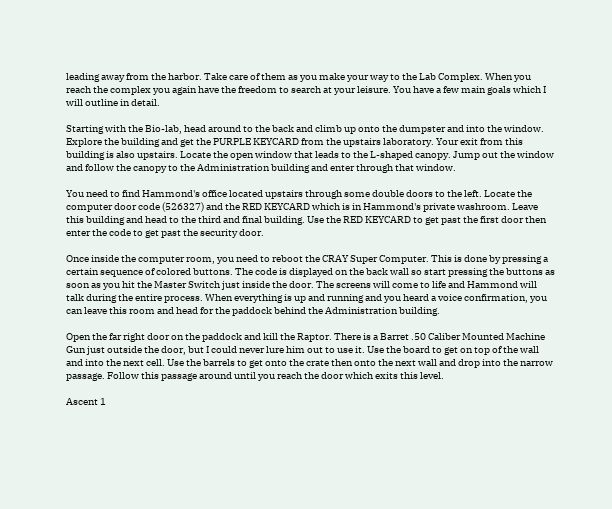leading away from the harbor. Take care of them as you make your way to the Lab Complex. When you reach the complex you again have the freedom to search at your leisure. You have a few main goals which I will outline in detail.

Starting with the Bio-lab, head around to the back and climb up onto the dumpster and into the window. Explore the building and get the PURPLE KEYCARD from the upstairs laboratory. Your exit from this building is also upstairs. Locate the open window that leads to the L-shaped canopy. Jump out the window and follow the canopy to the Administration building and enter through that window.

You need to find Hammond's office located upstairs through some double doors to the left. Locate the computer door code (526327) and the RED KEYCARD which is in Hammond's private washroom. Leave this building and head to the third and final building. Use the RED KEYCARD to get past the first door then enter the code to get past the security door.

Once inside the computer room, you need to reboot the CRAY Super Computer. This is done by pressing a certain sequence of colored buttons. The code is displayed on the back wall so start pressing the buttons as soon as you hit the Master Switch just inside the door. The screens will come to life and Hammond will talk during the entire process. When everything is up and running and you heard a voice confirmation, you can leave this room and head for the paddock behind the Administration building.

Open the far right door on the paddock and kill the Raptor. There is a Barret .50 Caliber Mounted Machine Gun just outside the door, but I could never lure him out to use it. Use the board to get on top of the wall and into the next cell. Use the barrels to get onto the crate then onto the next wall and drop into the narrow passage. Follow this passage around until you reach the door which exits this level.

Ascent 1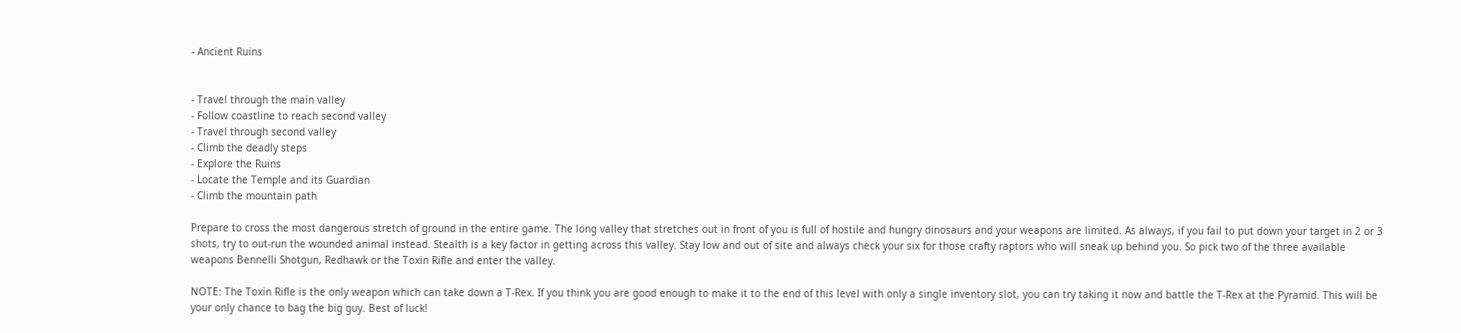- Ancient Ruins


- Travel through the main valley
- Follow coastline to reach second valley
- Travel through second valley
- Climb the deadly steps
- Explore the Ruins
- Locate the Temple and its Guardian
- Climb the mountain path

Prepare to cross the most dangerous stretch of ground in the entire game. The long valley that stretches out in front of you is full of hostile and hungry dinosaurs and your weapons are limited. As always, if you fail to put down your target in 2 or 3 shots, try to out-run the wounded animal instead. Stealth is a key factor in getting across this valley. Stay low and out of site and always check your six for those crafty raptors who will sneak up behind you. So pick two of the three available weapons Bennelli Shotgun, Redhawk or the Toxin Rifle and enter the valley.

NOTE: The Toxin Rifle is the only weapon which can take down a T-Rex. If you think you are good enough to make it to the end of this level with only a single inventory slot, you can try taking it now and battle the T-Rex at the Pyramid. This will be your only chance to bag the big guy. Best of luck!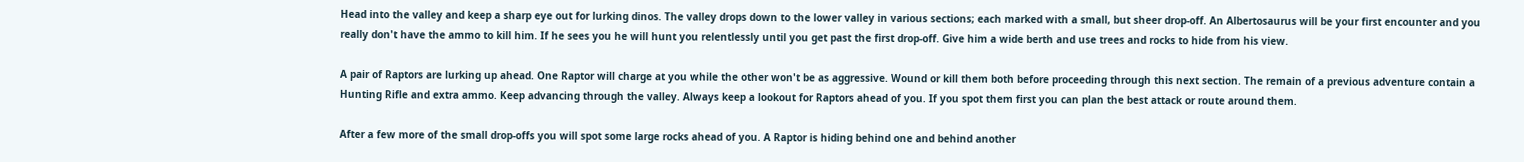Head into the valley and keep a sharp eye out for lurking dinos. The valley drops down to the lower valley in various sections; each marked with a small, but sheer drop-off. An Albertosaurus will be your first encounter and you really don't have the ammo to kill him. If he sees you he will hunt you relentlessly until you get past the first drop-off. Give him a wide berth and use trees and rocks to hide from his view.

A pair of Raptors are lurking up ahead. One Raptor will charge at you while the other won't be as aggressive. Wound or kill them both before proceeding through this next section. The remain of a previous adventure contain a Hunting Rifle and extra ammo. Keep advancing through the valley. Always keep a lookout for Raptors ahead of you. If you spot them first you can plan the best attack or route around them.

After a few more of the small drop-offs you will spot some large rocks ahead of you. A Raptor is hiding behind one and behind another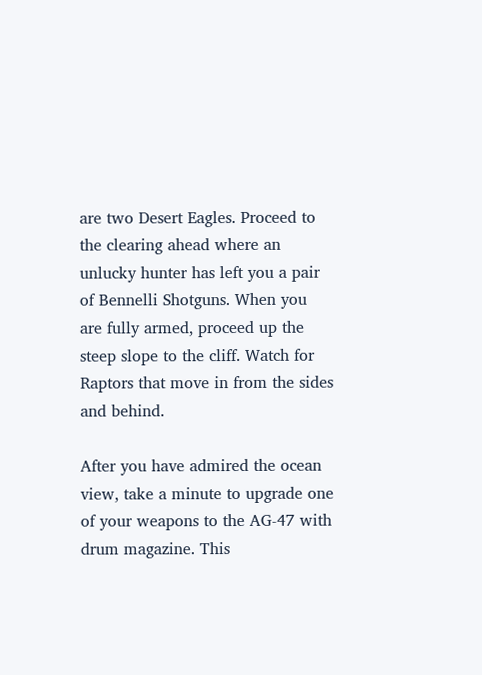are two Desert Eagles. Proceed to the clearing ahead where an unlucky hunter has left you a pair of Bennelli Shotguns. When you are fully armed, proceed up the steep slope to the cliff. Watch for Raptors that move in from the sides and behind.

After you have admired the ocean view, take a minute to upgrade one of your weapons to the AG-47 with drum magazine. This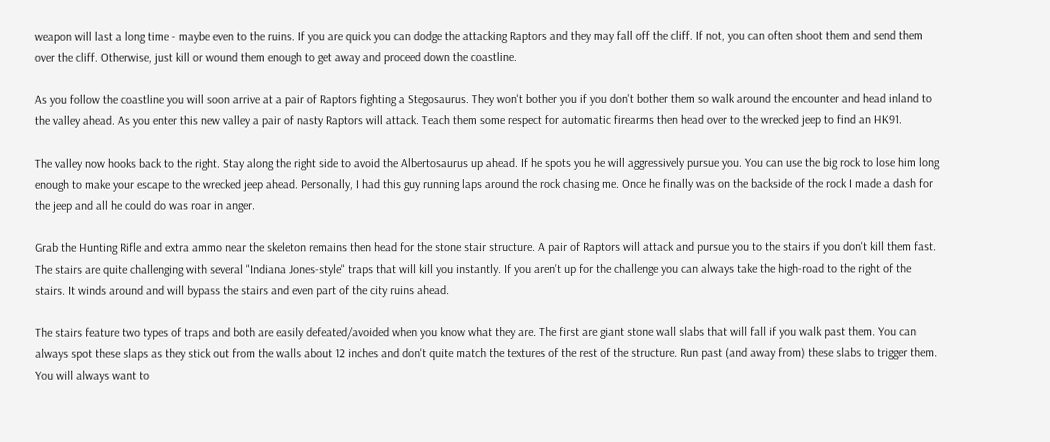weapon will last a long time - maybe even to the ruins. If you are quick you can dodge the attacking Raptors and they may fall off the cliff. If not, you can often shoot them and send them over the cliff. Otherwise, just kill or wound them enough to get away and proceed down the coastline.

As you follow the coastline you will soon arrive at a pair of Raptors fighting a Stegosaurus. They won't bother you if you don't bother them so walk around the encounter and head inland to the valley ahead. As you enter this new valley a pair of nasty Raptors will attack. Teach them some respect for automatic firearms then head over to the wrecked jeep to find an HK91.

The valley now hooks back to the right. Stay along the right side to avoid the Albertosaurus up ahead. If he spots you he will aggressively pursue you. You can use the big rock to lose him long enough to make your escape to the wrecked jeep ahead. Personally, I had this guy running laps around the rock chasing me. Once he finally was on the backside of the rock I made a dash for the jeep and all he could do was roar in anger.

Grab the Hunting Rifle and extra ammo near the skeleton remains then head for the stone stair structure. A pair of Raptors will attack and pursue you to the stairs if you don't kill them fast. The stairs are quite challenging with several "Indiana Jones-style" traps that will kill you instantly. If you aren't up for the challenge you can always take the high-road to the right of the stairs. It winds around and will bypass the stairs and even part of the city ruins ahead.

The stairs feature two types of traps and both are easily defeated/avoided when you know what they are. The first are giant stone wall slabs that will fall if you walk past them. You can always spot these slaps as they stick out from the walls about 12 inches and don't quite match the textures of the rest of the structure. Run past (and away from) these slabs to trigger them. You will always want to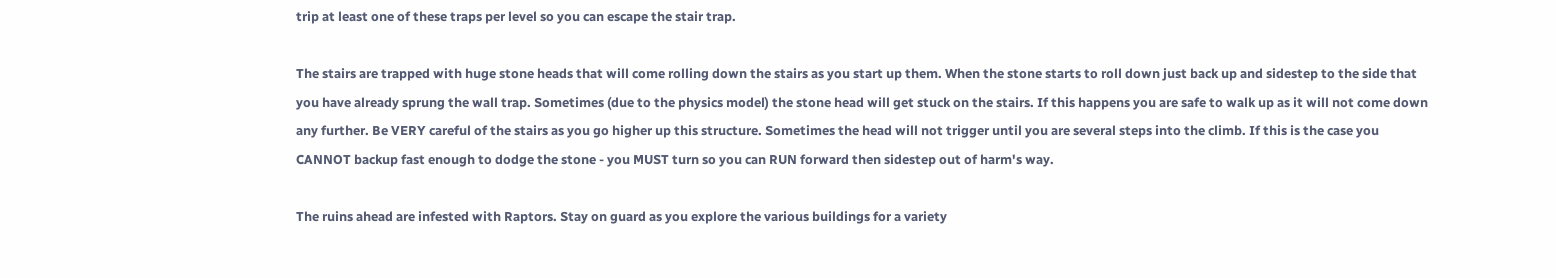trip at least one of these traps per level so you can escape the stair trap.

The stairs are trapped with huge stone heads that will come rolling down the stairs as you start up them. When the stone starts to roll down just back up and sidestep to the side that you have already sprung the wall trap. Sometimes (due to the physics model) the stone head will get stuck on the stairs. If this happens you are safe to walk up as it will not come down any further. Be VERY careful of the stairs as you go higher up this structure. Sometimes the head will not trigger until you are several steps into the climb. If this is the case you CANNOT backup fast enough to dodge the stone - you MUST turn so you can RUN forward then sidestep out of harm's way.

The ruins ahead are infested with Raptors. Stay on guard as you explore the various buildings for a variety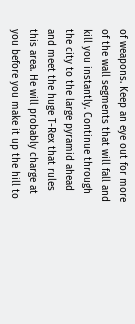of weapons. Keep an eye out for more of the wall segments that will fall and kill you instantly. Continue through the city to the large pyramid ahead and meet the huge T-Rex that rules this area. He will probably charge at you before you make it up the hill to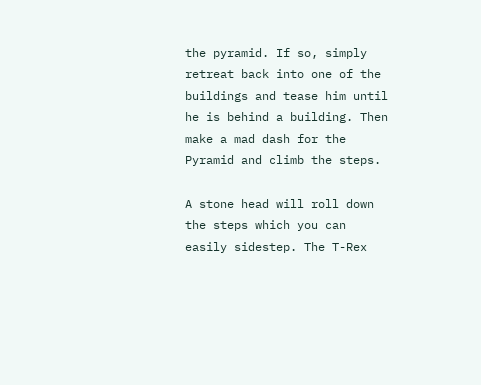the pyramid. If so, simply retreat back into one of the buildings and tease him until he is behind a building. Then make a mad dash for the Pyramid and climb the steps.

A stone head will roll down the steps which you can easily sidestep. The T-Rex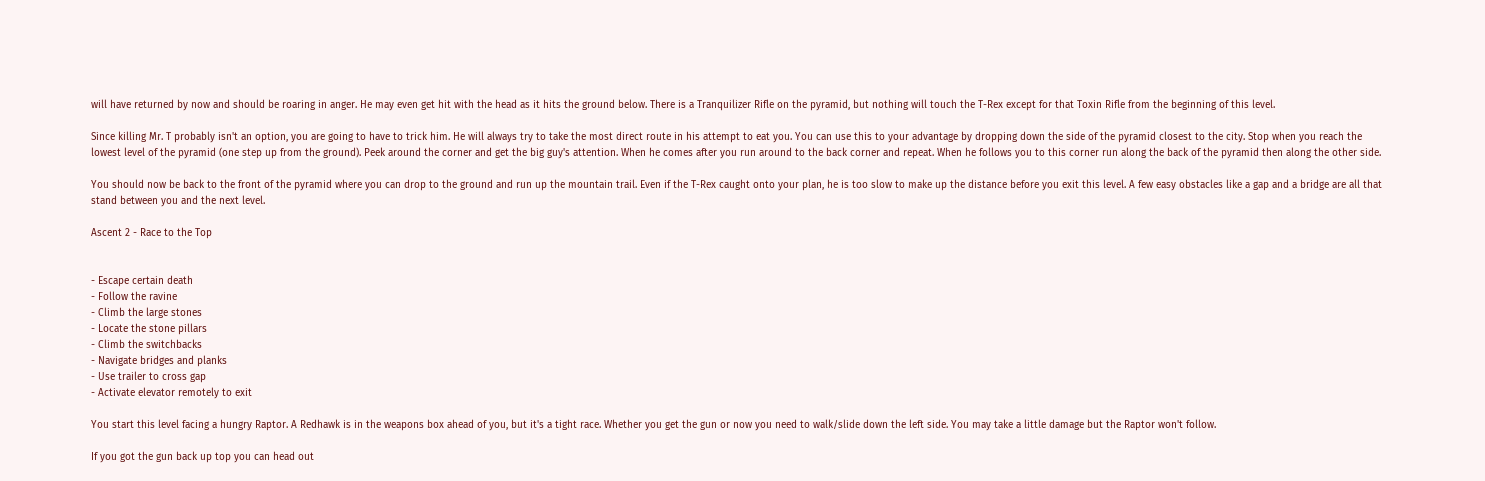will have returned by now and should be roaring in anger. He may even get hit with the head as it hits the ground below. There is a Tranquilizer Rifle on the pyramid, but nothing will touch the T-Rex except for that Toxin Rifle from the beginning of this level.

Since killing Mr. T probably isn't an option, you are going to have to trick him. He will always try to take the most direct route in his attempt to eat you. You can use this to your advantage by dropping down the side of the pyramid closest to the city. Stop when you reach the lowest level of the pyramid (one step up from the ground). Peek around the corner and get the big guy's attention. When he comes after you run around to the back corner and repeat. When he follows you to this corner run along the back of the pyramid then along the other side.

You should now be back to the front of the pyramid where you can drop to the ground and run up the mountain trail. Even if the T-Rex caught onto your plan, he is too slow to make up the distance before you exit this level. A few easy obstacles like a gap and a bridge are all that stand between you and the next level.

Ascent 2 - Race to the Top


- Escape certain death
- Follow the ravine
- Climb the large stones
- Locate the stone pillars
- Climb the switchbacks
- Navigate bridges and planks
- Use trailer to cross gap
- Activate elevator remotely to exit

You start this level facing a hungry Raptor. A Redhawk is in the weapons box ahead of you, but it's a tight race. Whether you get the gun or now you need to walk/slide down the left side. You may take a little damage but the Raptor won't follow.

If you got the gun back up top you can head out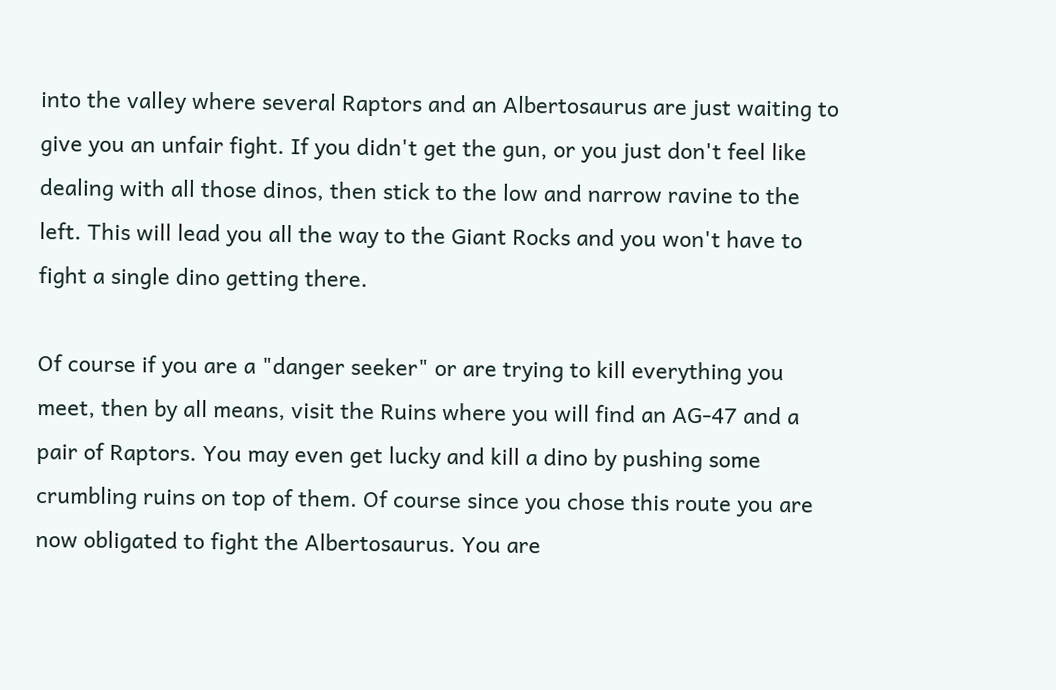into the valley where several Raptors and an Albertosaurus are just waiting to give you an unfair fight. If you didn't get the gun, or you just don't feel like dealing with all those dinos, then stick to the low and narrow ravine to the left. This will lead you all the way to the Giant Rocks and you won't have to fight a single dino getting there.

Of course if you are a "danger seeker" or are trying to kill everything you meet, then by all means, visit the Ruins where you will find an AG-47 and a pair of Raptors. You may even get lucky and kill a dino by pushing some crumbling ruins on top of them. Of course since you chose this route you are now obligated to fight the Albertosaurus. You are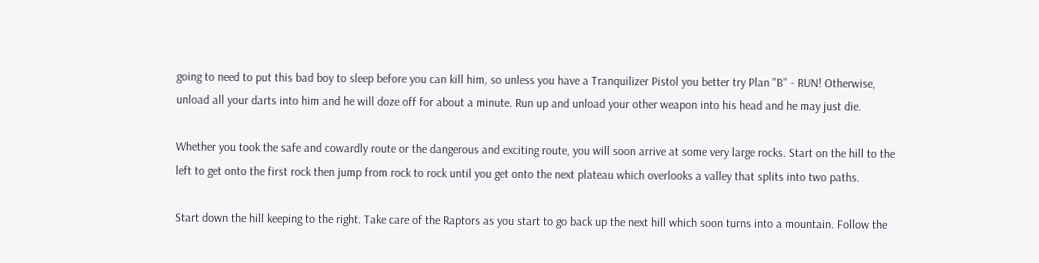going to need to put this bad boy to sleep before you can kill him, so unless you have a Tranquilizer Pistol you better try Plan "B" - RUN! Otherwise, unload all your darts into him and he will doze off for about a minute. Run up and unload your other weapon into his head and he may just die.

Whether you took the safe and cowardly route or the dangerous and exciting route, you will soon arrive at some very large rocks. Start on the hill to the left to get onto the first rock then jump from rock to rock until you get onto the next plateau which overlooks a valley that splits into two paths.

Start down the hill keeping to the right. Take care of the Raptors as you start to go back up the next hill which soon turns into a mountain. Follow the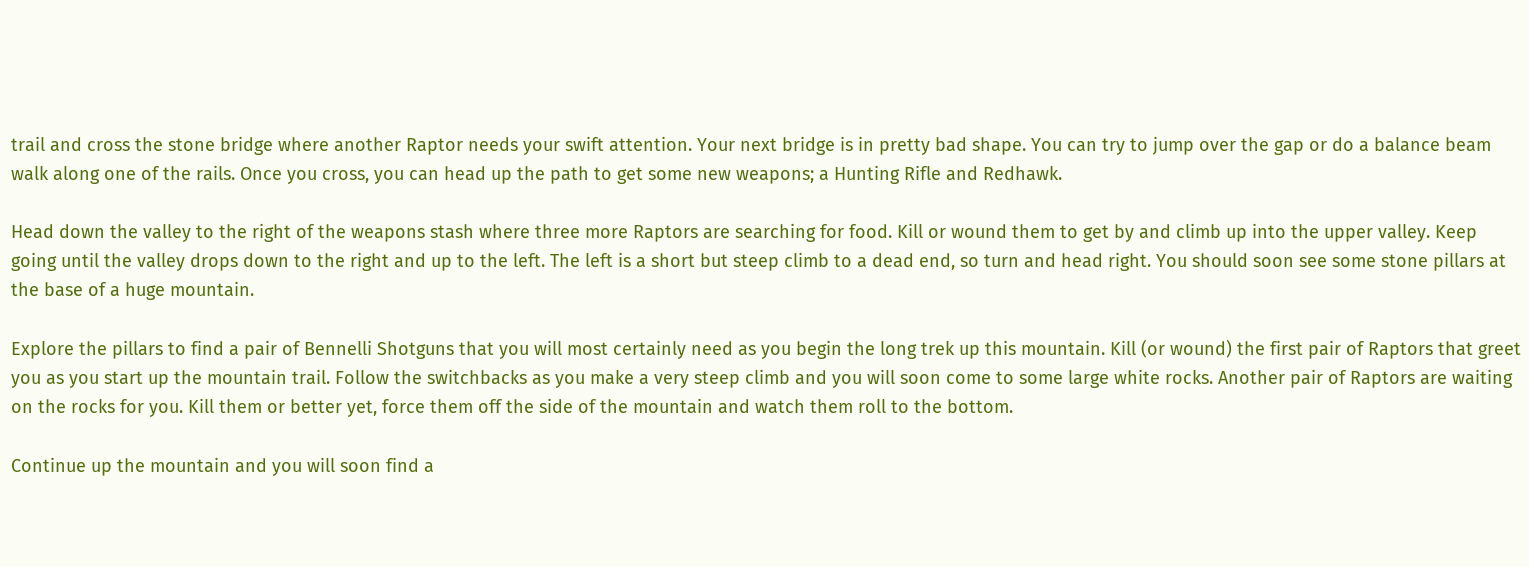trail and cross the stone bridge where another Raptor needs your swift attention. Your next bridge is in pretty bad shape. You can try to jump over the gap or do a balance beam walk along one of the rails. Once you cross, you can head up the path to get some new weapons; a Hunting Rifle and Redhawk.

Head down the valley to the right of the weapons stash where three more Raptors are searching for food. Kill or wound them to get by and climb up into the upper valley. Keep going until the valley drops down to the right and up to the left. The left is a short but steep climb to a dead end, so turn and head right. You should soon see some stone pillars at the base of a huge mountain.

Explore the pillars to find a pair of Bennelli Shotguns that you will most certainly need as you begin the long trek up this mountain. Kill (or wound) the first pair of Raptors that greet you as you start up the mountain trail. Follow the switchbacks as you make a very steep climb and you will soon come to some large white rocks. Another pair of Raptors are waiting on the rocks for you. Kill them or better yet, force them off the side of the mountain and watch them roll to the bottom.

Continue up the mountain and you will soon find a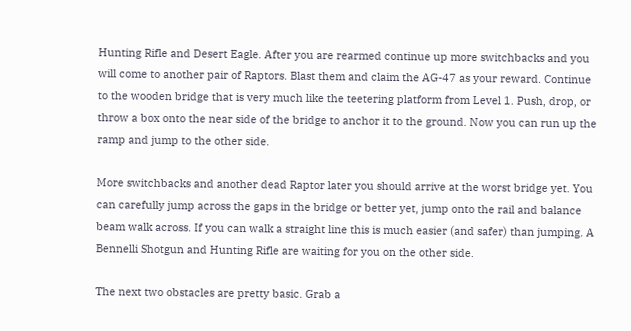Hunting Rifle and Desert Eagle. After you are rearmed continue up more switchbacks and you will come to another pair of Raptors. Blast them and claim the AG-47 as your reward. Continue to the wooden bridge that is very much like the teetering platform from Level 1. Push, drop, or throw a box onto the near side of the bridge to anchor it to the ground. Now you can run up the ramp and jump to the other side.

More switchbacks and another dead Raptor later you should arrive at the worst bridge yet. You can carefully jump across the gaps in the bridge or better yet, jump onto the rail and balance beam walk across. If you can walk a straight line this is much easier (and safer) than jumping. A Bennelli Shotgun and Hunting Rifle are waiting for you on the other side.

The next two obstacles are pretty basic. Grab a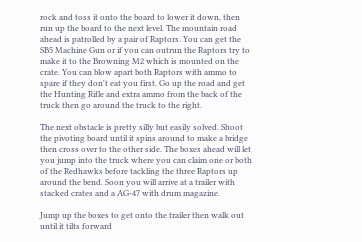rock and toss it onto the board to lower it down, then run up the board to the next level. The mountain road ahead is patrolled by a pair of Raptors. You can get the SB5 Machine Gun or if you can outrun the Raptors try to make it to the Browning M2 which is mounted on the crate. You can blow apart both Raptors with ammo to spare if they don't eat you first. Go up the road and get the Hunting Rifle and extra ammo from the back of the truck then go around the truck to the right.

The next obstacle is pretty silly but easily solved. Shoot the pivoting board until it spins around to make a bridge then cross over to the other side. The boxes ahead will let you jump into the truck where you can claim one or both of the Redhawks before tackling the three Raptors up around the bend. Soon you will arrive at a trailer with stacked crates and a AG-47 with drum magazine.

Jump up the boxes to get onto the trailer then walk out until it tilts forward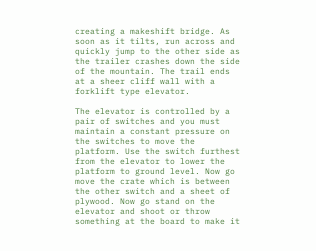creating a makeshift bridge. As soon as it tilts, run across and quickly jump to the other side as the trailer crashes down the side of the mountain. The trail ends at a sheer cliff wall with a forklift type elevator.

The elevator is controlled by a pair of switches and you must maintain a constant pressure on the switches to move the platform. Use the switch furthest from the elevator to lower the platform to ground level. Now go move the crate which is between the other switch and a sheet of plywood. Now go stand on the elevator and shoot or throw something at the board to make it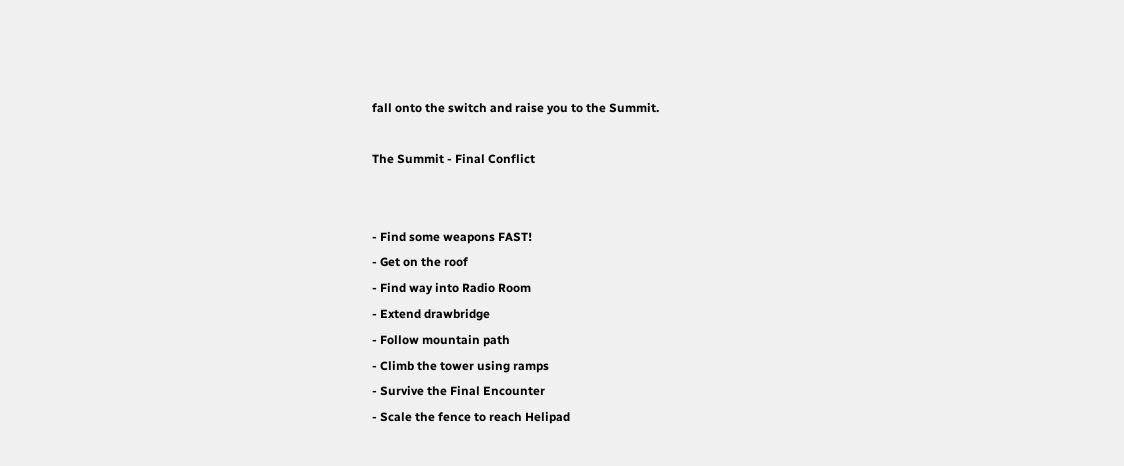fall onto the switch and raise you to the Summit.

The Summit - Final Conflict


- Find some weapons FAST!
- Get on the roof
- Find way into Radio Room
- Extend drawbridge
- Follow mountain path
- Climb the tower using ramps
- Survive the Final Encounter
- Scale the fence to reach Helipad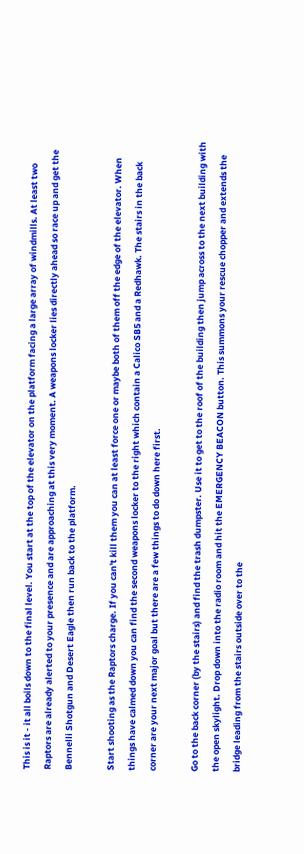This is it - it all boils down to the final level. You start at the top of the elevator on the platform facing a large array of windmills. At least two Raptors are already alerted to your presence and are approaching at this very moment. A weapons locker lies directly ahead so race up and get the Bennelli Shotgun and Desert Eagle then run back to the platform.

Start shooting as the Raptors charge. If you can't kill them you can at least force one or maybe both of them off the edge of the elevator. When things have calmed down you can find the second weapons locker to the right which contain a Calico SB5 and a Redhawk. The stairs in the back corner are your next major goal but there are a few things to do down here first.

Go to the back corner (by the stairs) and find the trash dumpster. Use it to get to the roof of the building then jump across to the next building with the open skylight. Drop down into the radio room and hit the EMERGENCY BEACON button. This summons your rescue chopper and extends the bridge leading from the stairs outside over to the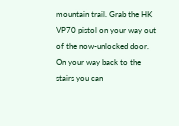mountain trail. Grab the HK VP70 pistol on your way out of the now-unlocked door. On your way back to the stairs you can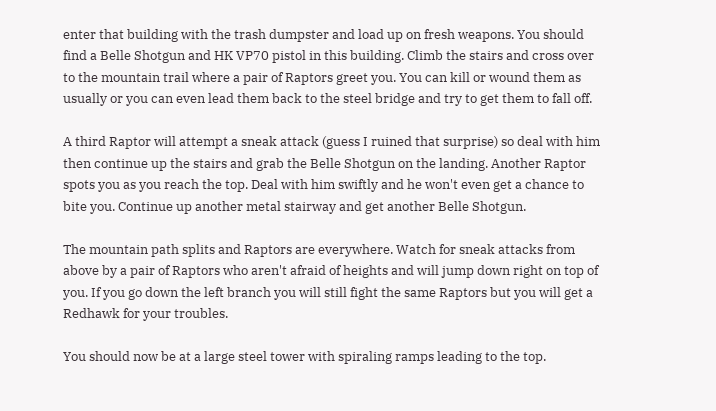enter that building with the trash dumpster and load up on fresh weapons. You should find a Belle Shotgun and HK VP70 pistol in this building. Climb the stairs and cross over to the mountain trail where a pair of Raptors greet you. You can kill or wound them as usually or you can even lead them back to the steel bridge and try to get them to fall off.

A third Raptor will attempt a sneak attack (guess I ruined that surprise) so deal with him then continue up the stairs and grab the Belle Shotgun on the landing. Another Raptor spots you as you reach the top. Deal with him swiftly and he won't even get a chance to bite you. Continue up another metal stairway and get another Belle Shotgun.

The mountain path splits and Raptors are everywhere. Watch for sneak attacks from above by a pair of Raptors who aren't afraid of heights and will jump down right on top of you. If you go down the left branch you will still fight the same Raptors but you will get a Redhawk for your troubles.

You should now be at a large steel tower with spiraling ramps leading to the top.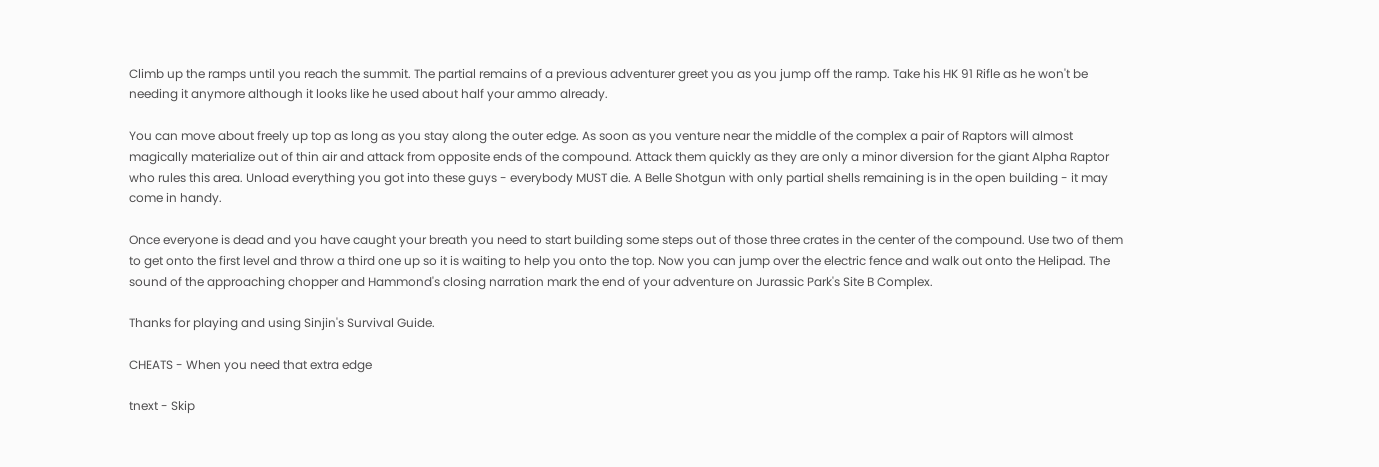Climb up the ramps until you reach the summit. The partial remains of a previous adventurer greet you as you jump off the ramp. Take his HK 91 Rifle as he won't be needing it anymore although it looks like he used about half your ammo already.

You can move about freely up top as long as you stay along the outer edge. As soon as you venture near the middle of the complex a pair of Raptors will almost magically materialize out of thin air and attack from opposite ends of the compound. Attack them quickly as they are only a minor diversion for the giant Alpha Raptor who rules this area. Unload everything you got into these guys - everybody MUST die. A Belle Shotgun with only partial shells remaining is in the open building - it may come in handy.

Once everyone is dead and you have caught your breath you need to start building some steps out of those three crates in the center of the compound. Use two of them to get onto the first level and throw a third one up so it is waiting to help you onto the top. Now you can jump over the electric fence and walk out onto the Helipad. The sound of the approaching chopper and Hammond's closing narration mark the end of your adventure on Jurassic Park's Site B Complex.

Thanks for playing and using Sinjin's Survival Guide.

CHEATS - When you need that extra edge

tnext - Skip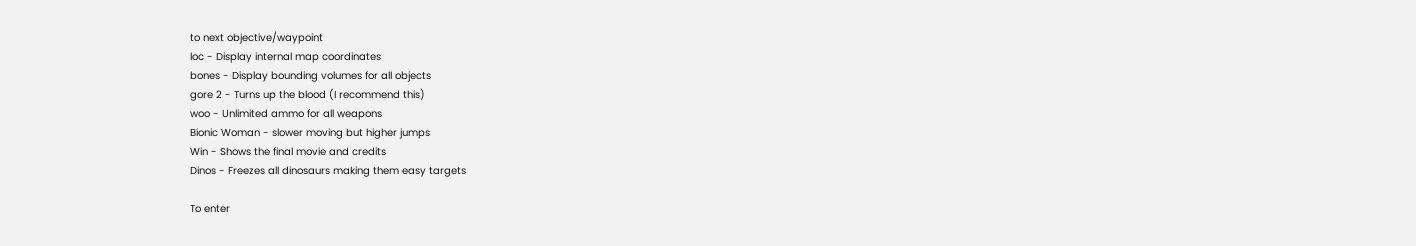to next objective/waypoint
loc - Display internal map coordinates
bones - Display bounding volumes for all objects
gore 2 - Turns up the blood (I recommend this)
woo - Unlimited ammo for all weapons
Bionic Woman - slower moving but higher jumps
Win - Shows the final movie and credits
Dinos - Freezes all dinosaurs making them easy targets

To enter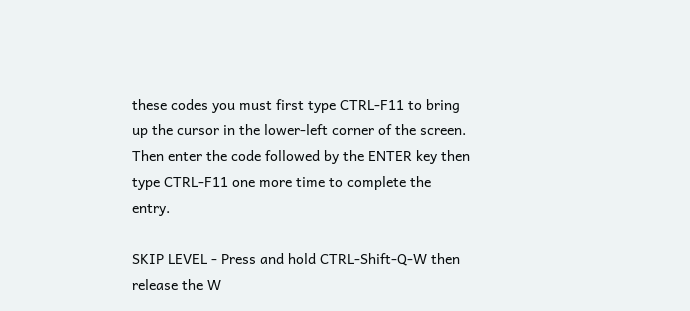these codes you must first type CTRL-F11 to bring up the cursor in the lower-left corner of the screen. Then enter the code followed by the ENTER key then type CTRL-F11 one more time to complete the entry.

SKIP LEVEL - Press and hold CTRL-Shift-Q-W then release the W